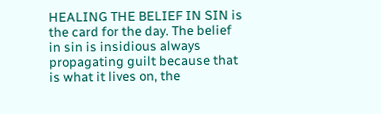HEALING THE BELIEF IN SIN is the card for the day. The belief in sin is insidious always propagating guilt because that is what it lives on, the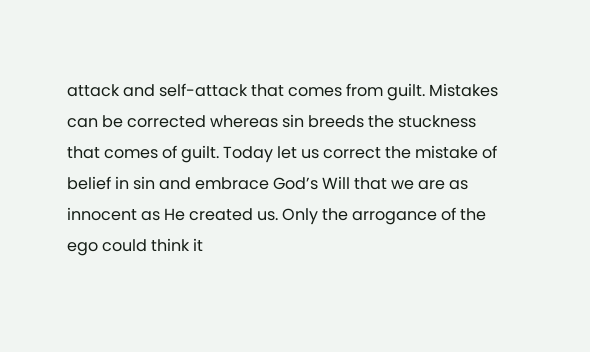attack and self-attack that comes from guilt. Mistakes can be corrected whereas sin breeds the stuckness that comes of guilt. Today let us correct the mistake of belief in sin and embrace God’s Will that we are as innocent as He created us. Only the arrogance of the ego could think it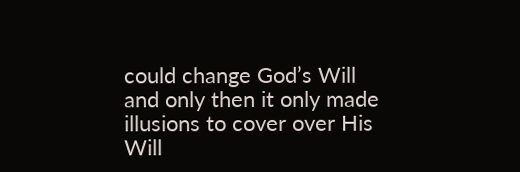could change God’s Will and only then it only made illusions to cover over His Will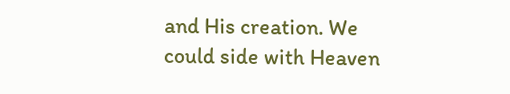and His creation. We could side with Heaven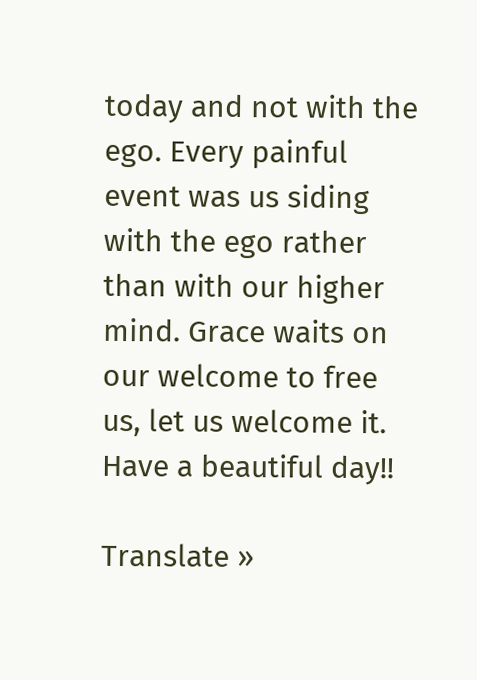today and not with the ego. Every painful event was us siding with the ego rather than with our higher mind. Grace waits on our welcome to free us, let us welcome it. Have a beautiful day!!

Translate »